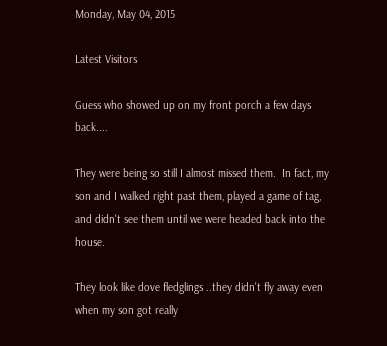Monday, May 04, 2015

Latest Visitors

Guess who showed up on my front porch a few days back....

They were being so still I almost missed them.  In fact, my son and I walked right past them, played a game of tag, and didn't see them until we were headed back into the house.

They look like dove fledglings ..they didn't fly away even when my son got really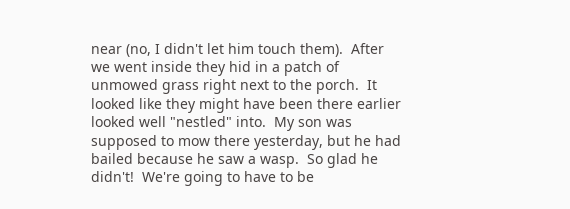near (no, I didn't let him touch them).  After we went inside they hid in a patch of unmowed grass right next to the porch.  It looked like they might have been there earlier looked well "nestled" into.  My son was supposed to mow there yesterday, but he had bailed because he saw a wasp.  So glad he didn't!  We're going to have to be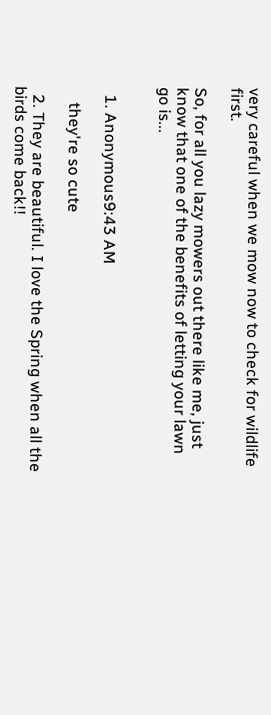very careful when we mow now to check for wildlife first.

So, for all you lazy mowers out there like me, just know that one of the benefits of letting your lawn go is...


  1. Anonymous9:43 AM

    they're so cute

  2. They are beautiful. I love the Spring when all the birds come back!!